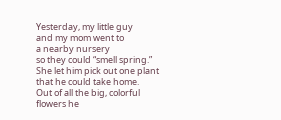Yesterday, my little guy
and my mom went to
a nearby nursery
so they could “smell spring.”
She let him pick out one plant
that he could take home.
Out of all the big, colorful
flowers he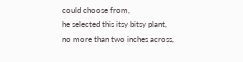could choose from,
he selected this itsy bitsy plant,
no more than two inches across,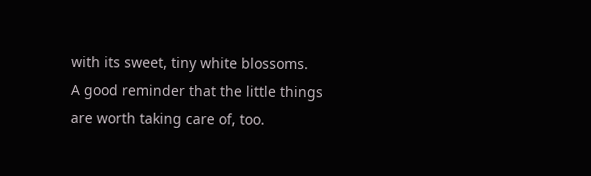with its sweet, tiny white blossoms.
A good reminder that the little things
are worth taking care of, too.